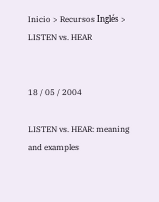Inicio > Recursos Inglés > LISTEN vs. HEAR


18 / 05 / 2004

LISTEN vs. HEAR: meaning and examples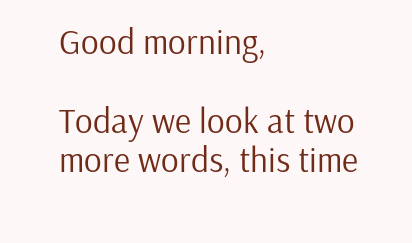Good morning,

Today we look at two more words, this time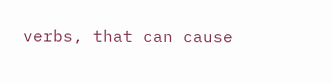verbs, that can cause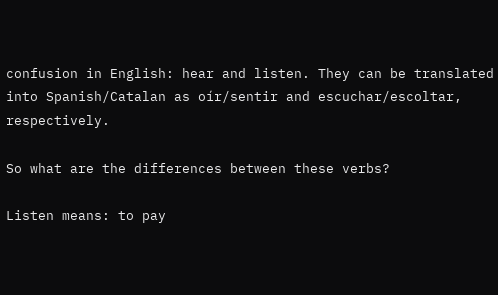confusion in English: hear and listen. They can be translated into Spanish/Catalan as oír/sentir and escuchar/escoltar, respectively.

So what are the differences between these verbs?

Listen means: to pay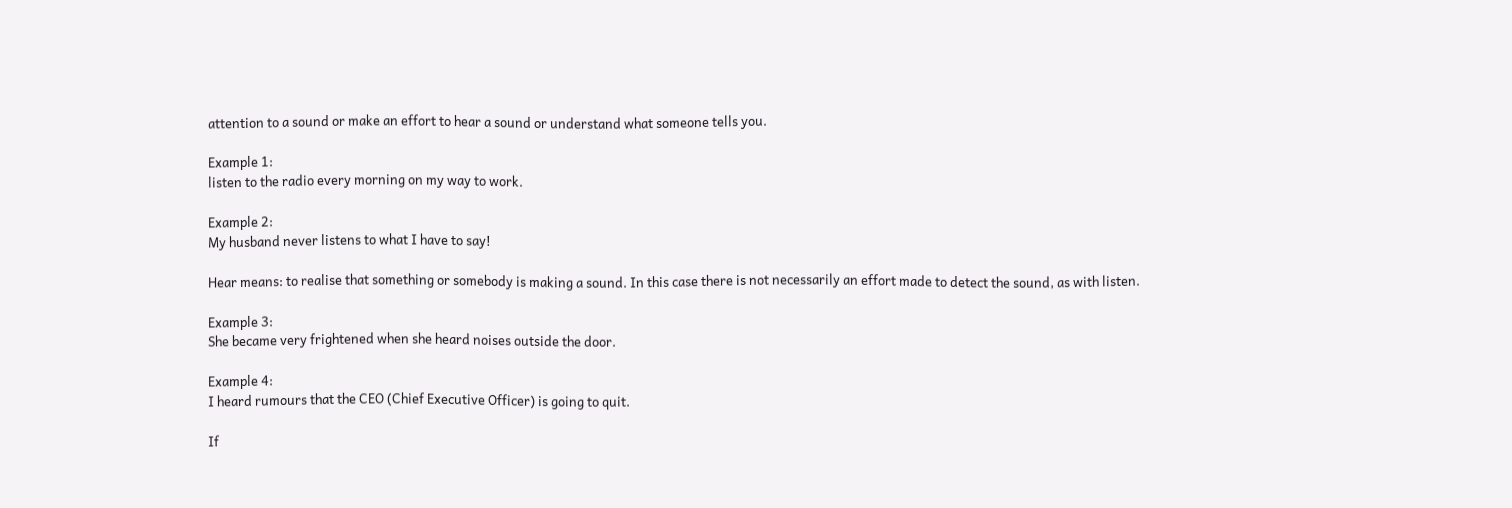attention to a sound or make an effort to hear a sound or understand what someone tells you.

Example 1:
listen to the radio every morning on my way to work.

Example 2:
My husband never listens to what I have to say!

Hear means: to realise that something or somebody is making a sound. In this case there is not necessarily an effort made to detect the sound, as with listen.

Example 3:
She became very frightened when she heard noises outside the door.

Example 4:
I heard rumours that the CEO (Chief Executive Officer) is going to quit.

If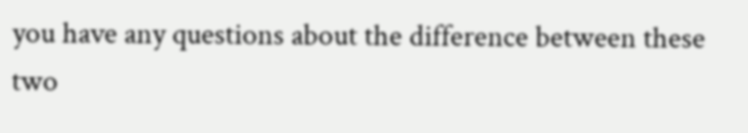you have any questions about the difference between these two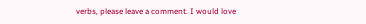verbs, please leave a comment. I would love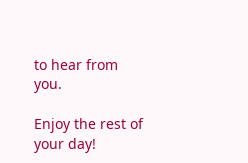to hear from you.

Enjoy the rest of your day!